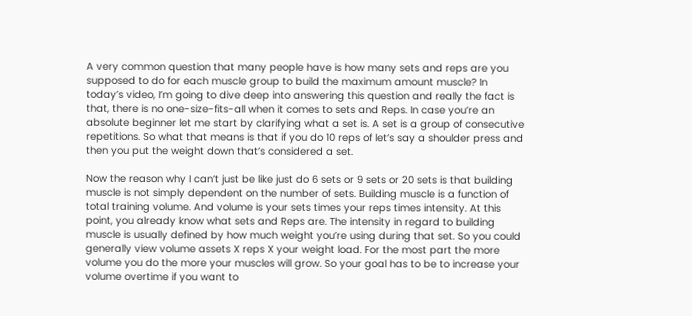A very common question that many people have is how many sets and reps are you supposed to do for each muscle group to build the maximum amount muscle? In today’s video, I’m going to dive deep into answering this question and really the fact is that, there is no one-size-fits-all when it comes to sets and Reps. In case you’re an absolute beginner let me start by clarifying what a set is. A set is a group of consecutive repetitions. So what that means is that if you do 10 reps of let’s say a shoulder press and then you put the weight down that’s considered a set.

Now the reason why I can’t just be like just do 6 sets or 9 sets or 20 sets is that building muscle is not simply dependent on the number of sets. Building muscle is a function of total training volume. And volume is your sets times your reps times intensity. At this point, you already know what sets and Reps are. The intensity in regard to building muscle is usually defined by how much weight you’re using during that set. So you could generally view volume assets X reps X your weight load. For the most part the more volume you do the more your muscles will grow. So your goal has to be to increase your volume overtime if you want to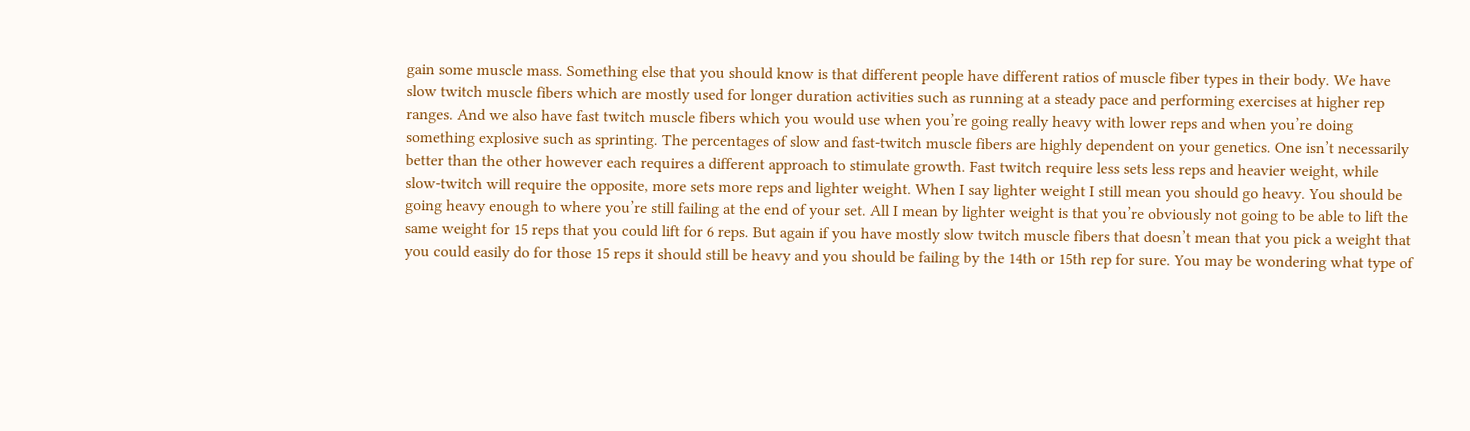gain some muscle mass. Something else that you should know is that different people have different ratios of muscle fiber types in their body. We have slow twitch muscle fibers which are mostly used for longer duration activities such as running at a steady pace and performing exercises at higher rep ranges. And we also have fast twitch muscle fibers which you would use when you’re going really heavy with lower reps and when you’re doing something explosive such as sprinting. The percentages of slow and fast-twitch muscle fibers are highly dependent on your genetics. One isn’t necessarily better than the other however each requires a different approach to stimulate growth. Fast twitch require less sets less reps and heavier weight, while slow-twitch will require the opposite, more sets more reps and lighter weight. When I say lighter weight I still mean you should go heavy. You should be going heavy enough to where you’re still failing at the end of your set. All I mean by lighter weight is that you’re obviously not going to be able to lift the same weight for 15 reps that you could lift for 6 reps. But again if you have mostly slow twitch muscle fibers that doesn’t mean that you pick a weight that you could easily do for those 15 reps it should still be heavy and you should be failing by the 14th or 15th rep for sure. You may be wondering what type of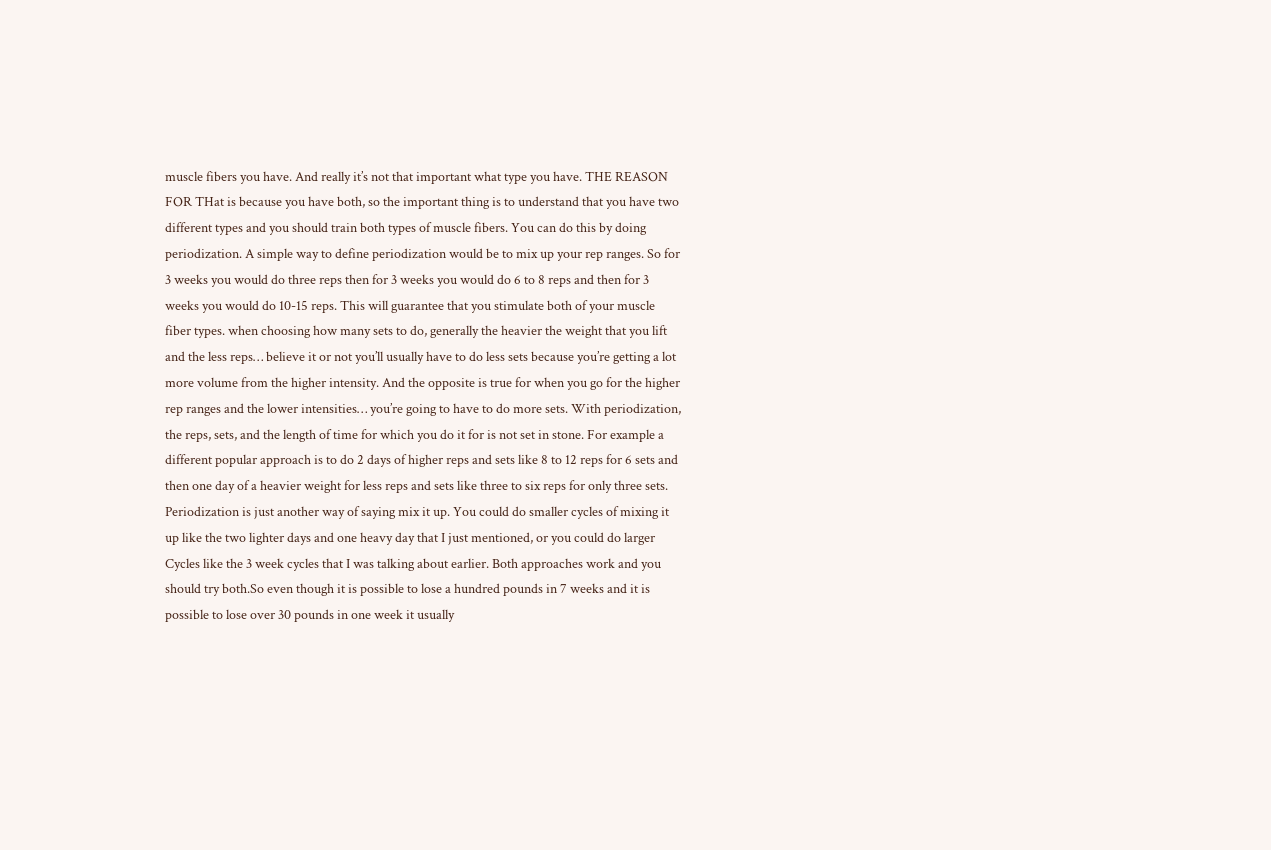muscle fibers you have. And really it’s not that important what type you have. THE REASON FOR THat is because you have both, so the important thing is to understand that you have two different types and you should train both types of muscle fibers. You can do this by doing periodization. A simple way to define periodization would be to mix up your rep ranges. So for 3 weeks you would do three reps then for 3 weeks you would do 6 to 8 reps and then for 3 weeks you would do 10-15 reps. This will guarantee that you stimulate both of your muscle fiber types. when choosing how many sets to do, generally the heavier the weight that you lift and the less reps… believe it or not you’ll usually have to do less sets because you’re getting a lot more volume from the higher intensity. And the opposite is true for when you go for the higher rep ranges and the lower intensities… you’re going to have to do more sets. With periodization, the reps, sets, and the length of time for which you do it for is not set in stone. For example a different popular approach is to do 2 days of higher reps and sets like 8 to 12 reps for 6 sets and then one day of a heavier weight for less reps and sets like three to six reps for only three sets. Periodization is just another way of saying mix it up. You could do smaller cycles of mixing it up like the two lighter days and one heavy day that I just mentioned, or you could do larger Cycles like the 3 week cycles that I was talking about earlier. Both approaches work and you should try both.So even though it is possible to lose a hundred pounds in 7 weeks and it is possible to lose over 30 pounds in one week it usually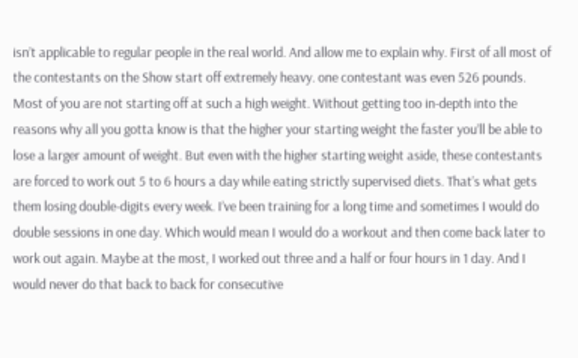isn’t applicable to regular people in the real world. And allow me to explain why. First of all most of the contestants on the Show start off extremely heavy. one contestant was even 526 pounds. Most of you are not starting off at such a high weight. Without getting too in-depth into the reasons why all you gotta know is that the higher your starting weight the faster you’ll be able to lose a larger amount of weight. But even with the higher starting weight aside, these contestants are forced to work out 5 to 6 hours a day while eating strictly supervised diets. That’s what gets them losing double-digits every week. I’ve been training for a long time and sometimes I would do double sessions in one day. Which would mean I would do a workout and then come back later to work out again. Maybe at the most, I worked out three and a half or four hours in 1 day. And I would never do that back to back for consecutive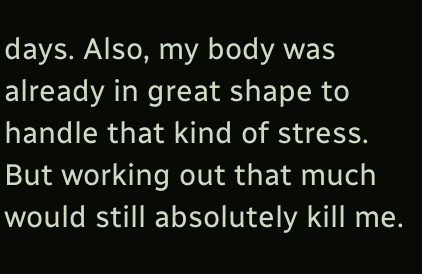days. Also, my body was already in great shape to handle that kind of stress. But working out that much would still absolutely kill me.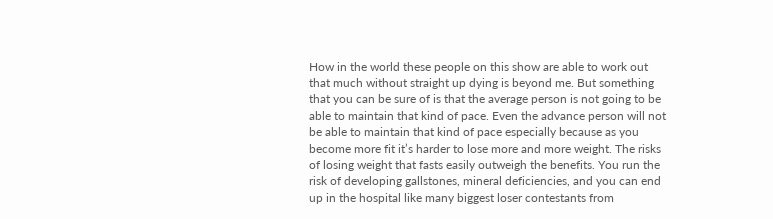How in the world these people on this show are able to work out that much without straight up dying is beyond me. But something that you can be sure of is that the average person is not going to be able to maintain that kind of pace. Even the advance person will not be able to maintain that kind of pace especially because as you become more fit it’s harder to lose more and more weight. The risks of losing weight that fasts easily outweigh the benefits. You run the risk of developing gallstones, mineral deficiencies, and you can end up in the hospital like many biggest loser contestants from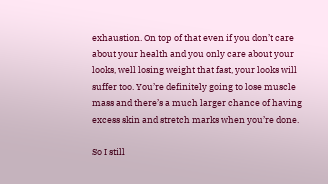exhaustion. On top of that even if you don’t care about your health and you only care about your looks, well losing weight that fast, your looks will suffer too. You’re definitely going to lose muscle mass and there’s a much larger chance of having excess skin and stretch marks when you’re done.

So I still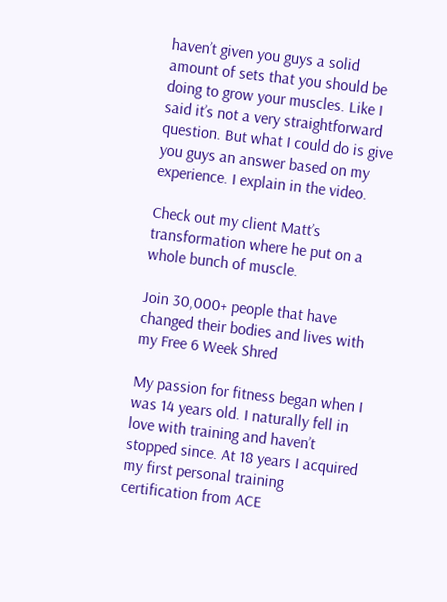haven’t given you guys a solid amount of sets that you should be doing to grow your muscles. Like I said it’s not a very straightforward question. But what I could do is give you guys an answer based on my experience. I explain in the video.

Check out my client Matt’s transformation where he put on a whole bunch of muscle.

Join 30,000+ people that have changed their bodies and lives with my Free 6 Week Shred

My passion for fitness began when I was 14 years old. I naturally fell in love with training and haven’t stopped since. At 18 years I acquired my first personal training certification from ACE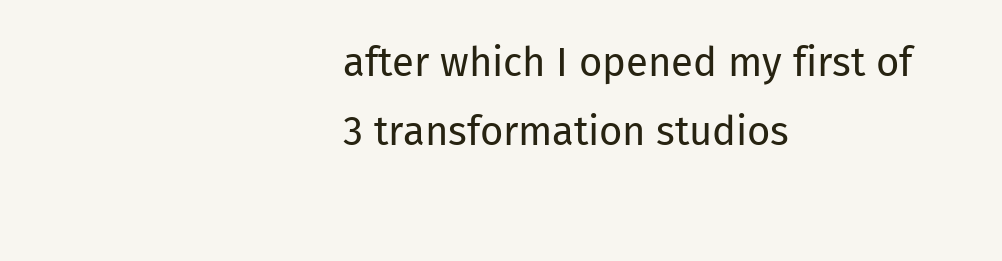after which I opened my first of 3 transformation studios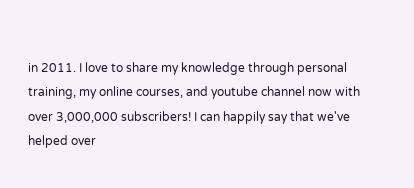in 2011. I love to share my knowledge through personal training, my online courses, and youtube channel now with over 3,000,000 subscribers! I can happily say that we've helped over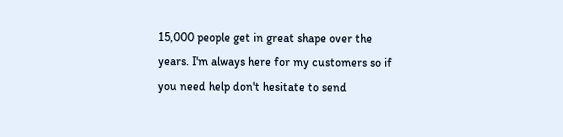15,000 people get in great shape over the years. I'm always here for my customers so if you need help don't hesitate to send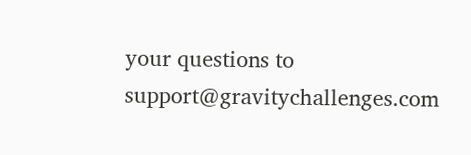your questions to support@gravitychallenges.com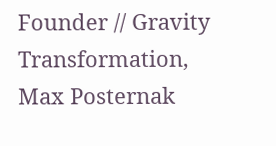Founder // Gravity Transformation, Max Posternak